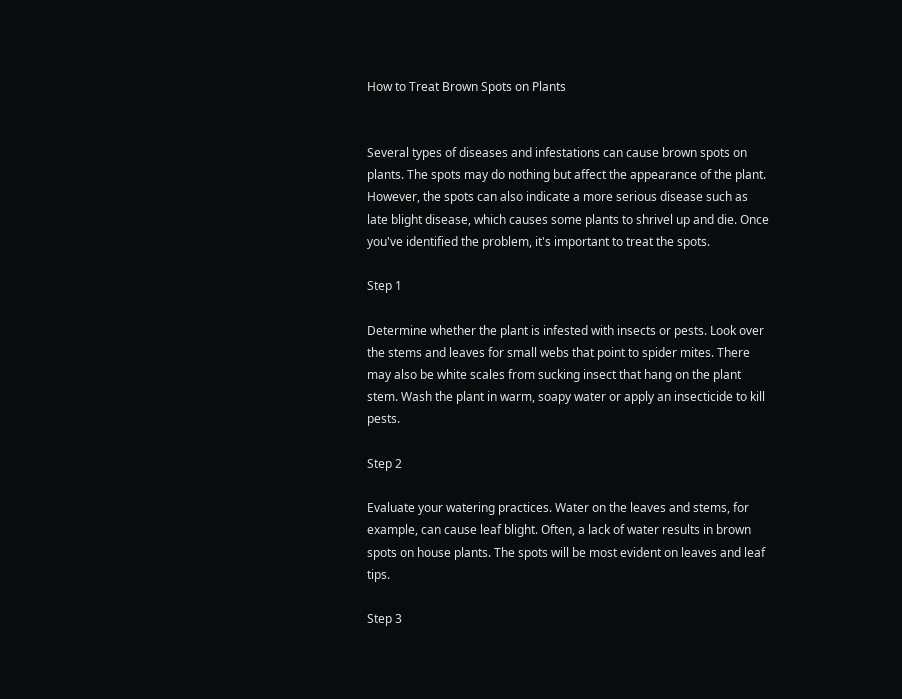How to Treat Brown Spots on Plants


Several types of diseases and infestations can cause brown spots on plants. The spots may do nothing but affect the appearance of the plant. However, the spots can also indicate a more serious disease such as late blight disease, which causes some plants to shrivel up and die. Once you've identified the problem, it's important to treat the spots.

Step 1

Determine whether the plant is infested with insects or pests. Look over the stems and leaves for small webs that point to spider mites. There may also be white scales from sucking insect that hang on the plant stem. Wash the plant in warm, soapy water or apply an insecticide to kill pests.

Step 2

Evaluate your watering practices. Water on the leaves and stems, for example, can cause leaf blight. Often, a lack of water results in brown spots on house plants. The spots will be most evident on leaves and leaf tips.

Step 3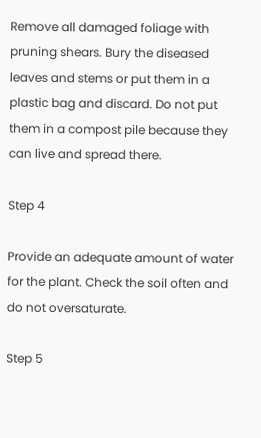Remove all damaged foliage with pruning shears. Bury the diseased leaves and stems or put them in a plastic bag and discard. Do not put them in a compost pile because they can live and spread there.

Step 4

Provide an adequate amount of water for the plant. Check the soil often and do not oversaturate.

Step 5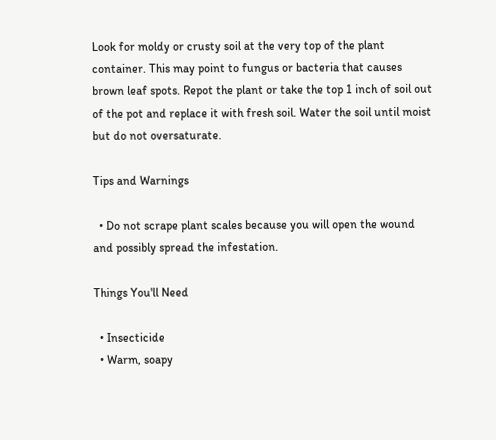Look for moldy or crusty soil at the very top of the plant container. This may point to fungus or bacteria that causes brown leaf spots. Repot the plant or take the top 1 inch of soil out of the pot and replace it with fresh soil. Water the soil until moist but do not oversaturate.

Tips and Warnings

  • Do not scrape plant scales because you will open the wound and possibly spread the infestation.

Things You'll Need

  • Insecticide
  • Warm, soapy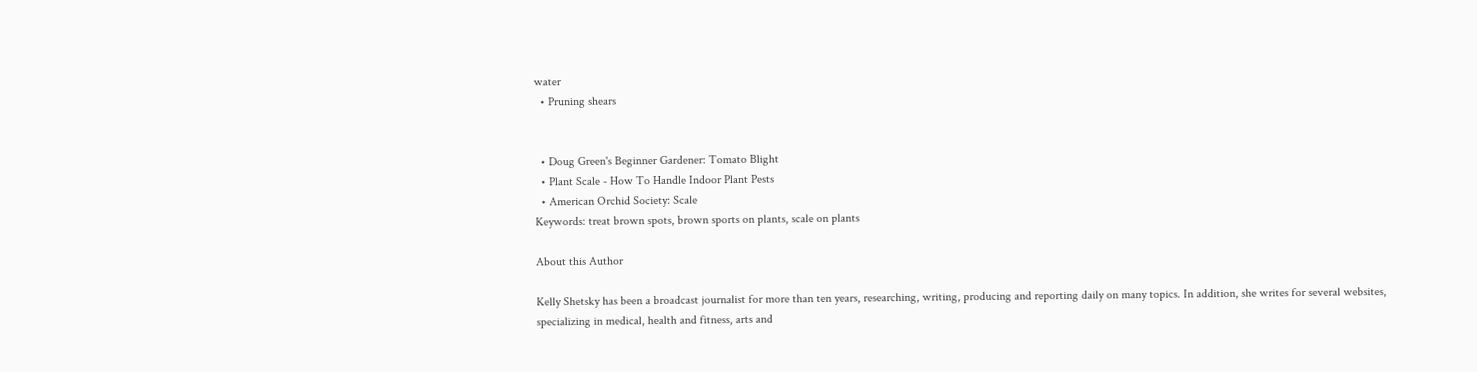water
  • Pruning shears


  • Doug Green's Beginner Gardener: Tomato Blight
  • Plant Scale - How To Handle Indoor Plant Pests
  • American Orchid Society: Scale
Keywords: treat brown spots, brown sports on plants, scale on plants

About this Author

Kelly Shetsky has been a broadcast journalist for more than ten years, researching, writing, producing and reporting daily on many topics. In addition, she writes for several websites, specializing in medical, health and fitness, arts and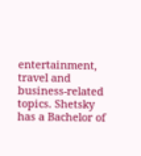entertainment, travel and business-related topics. Shetsky has a Bachelor of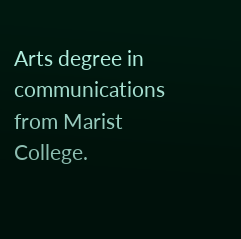Arts degree in communications from Marist College.